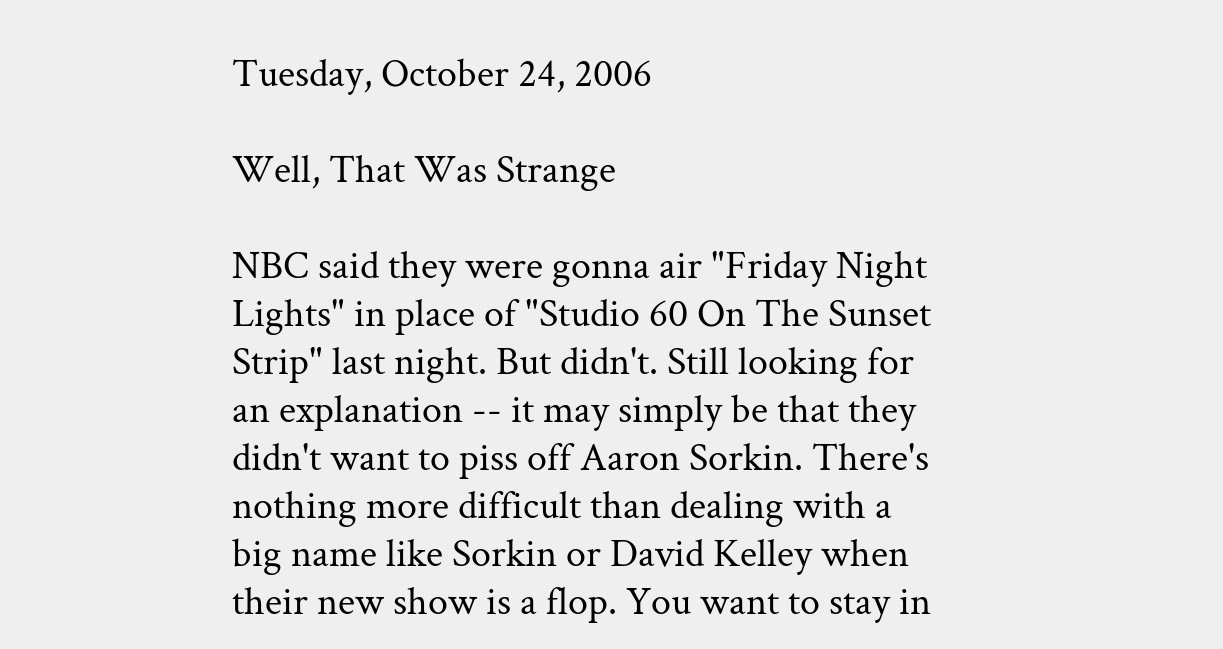Tuesday, October 24, 2006

Well, That Was Strange

NBC said they were gonna air "Friday Night Lights" in place of "Studio 60 On The Sunset Strip" last night. But didn't. Still looking for an explanation -- it may simply be that they didn't want to piss off Aaron Sorkin. There's nothing more difficult than dealing with a big name like Sorkin or David Kelley when their new show is a flop. You want to stay in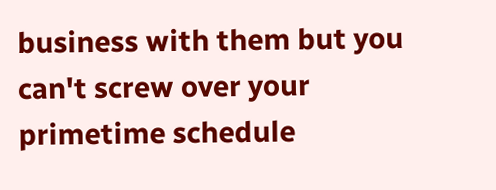business with them but you can't screw over your primetime schedule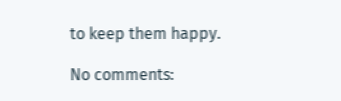to keep them happy.

No comments: